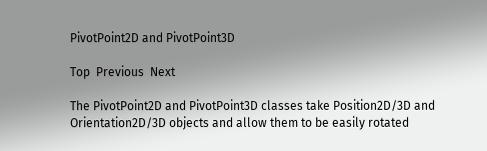PivotPoint2D and PivotPoint3D

Top  Previous  Next

The PivotPoint2D and PivotPoint3D classes take Position2D/3D and Orientation2D/3D objects and allow them to be easily rotated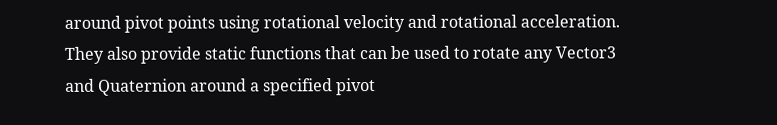around pivot points using rotational velocity and rotational acceleration.  They also provide static functions that can be used to rotate any Vector3 and Quaternion around a specified pivot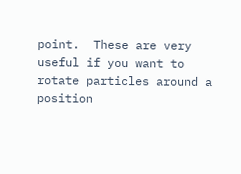point.  These are very useful if you want to rotate particles around a position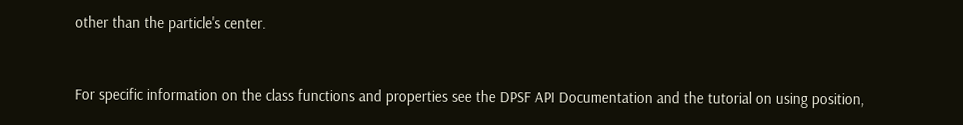other than the particle's center.


For specific information on the class functions and properties see the DPSF API Documentation and the tutorial on using position,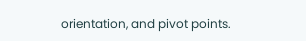orientation, and pivot points.